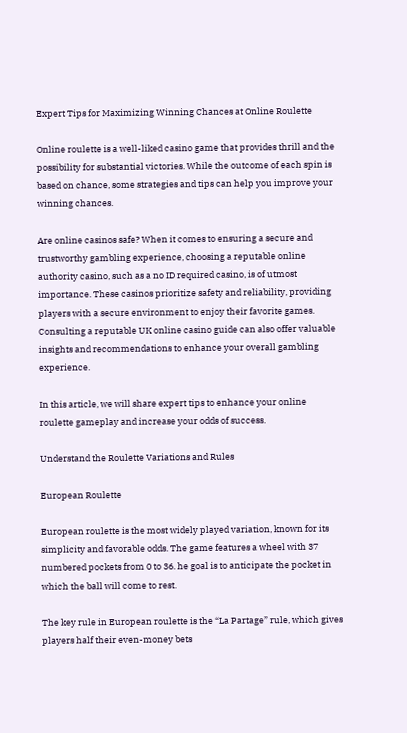Expert Tips for Maximizing Winning Chances at Online Roulette

Online roulette is a well-liked casino game that provides thrill and the possibility for substantial victories. While the outcome of each spin is based on chance, some strategies and tips can help you improve your winning chances.

Are online casinos safe? When it comes to ensuring a secure and trustworthy gambling experience, choosing a reputable online authority casino, such as a no ID required casino, is of utmost importance. These casinos prioritize safety and reliability, providing players with a secure environment to enjoy their favorite games. Consulting a reputable UK online casino guide can also offer valuable insights and recommendations to enhance your overall gambling experience.

In this article, we will share expert tips to enhance your online roulette gameplay and increase your odds of success.

Understand the Roulette Variations and Rules

European Roulette

European roulette is the most widely played variation, known for its simplicity and favorable odds. The game features a wheel with 37 numbered pockets from 0 to 36. he goal is to anticipate the pocket in which the ball will come to rest.

The key rule in European roulette is the “La Partage” rule, which gives players half their even-money bets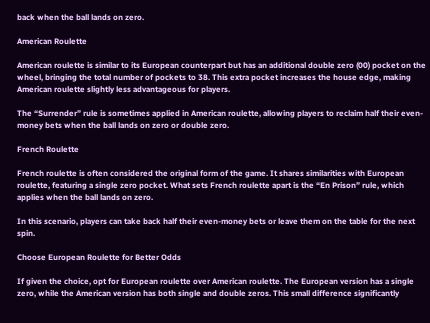back when the ball lands on zero.

American Roulette

American roulette is similar to its European counterpart but has an additional double zero (00) pocket on the wheel, bringing the total number of pockets to 38. This extra pocket increases the house edge, making American roulette slightly less advantageous for players.

The “Surrender” rule is sometimes applied in American roulette, allowing players to reclaim half their even-money bets when the ball lands on zero or double zero.

French Roulette

French roulette is often considered the original form of the game. It shares similarities with European roulette, featuring a single zero pocket. What sets French roulette apart is the “En Prison” rule, which applies when the ball lands on zero.

In this scenario, players can take back half their even-money bets or leave them on the table for the next spin.

Choose European Roulette for Better Odds

If given the choice, opt for European roulette over American roulette. The European version has a single zero, while the American version has both single and double zeros. This small difference significantly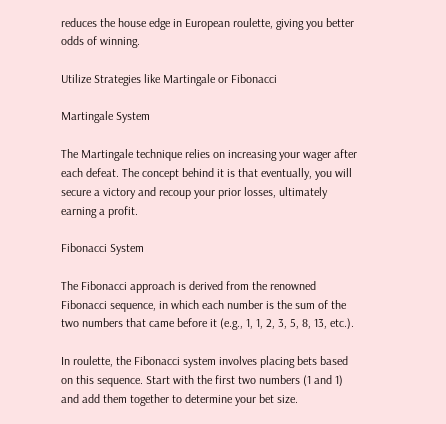reduces the house edge in European roulette, giving you better odds of winning.

Utilize Strategies like Martingale or Fibonacci

Martingale System

The Martingale technique relies on increasing your wager after each defeat. The concept behind it is that eventually, you will secure a victory and recoup your prior losses, ultimately earning a profit.

Fibonacci System

The Fibonacci approach is derived from the renowned Fibonacci sequence, in which each number is the sum of the two numbers that came before it (e.g., 1, 1, 2, 3, 5, 8, 13, etc.).

In roulette, the Fibonacci system involves placing bets based on this sequence. Start with the first two numbers (1 and 1) and add them together to determine your bet size.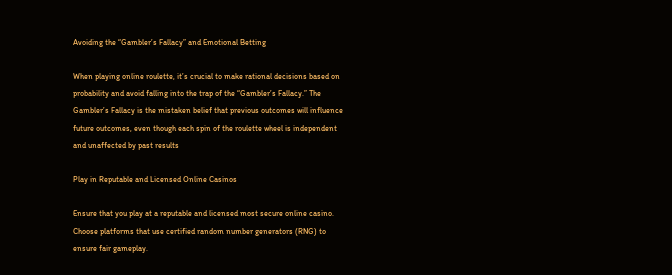Avoiding the “Gambler’s Fallacy” and Emotional Betting

When playing online roulette, it’s crucial to make rational decisions based on probability and avoid falling into the trap of the “Gambler’s Fallacy.” The Gambler’s Fallacy is the mistaken belief that previous outcomes will influence future outcomes, even though each spin of the roulette wheel is independent and unaffected by past results

Play in Reputable and Licensed Online Casinos

Ensure that you play at a reputable and licensed most secure online casino. Choose platforms that use certified random number generators (RNG) to ensure fair gameplay.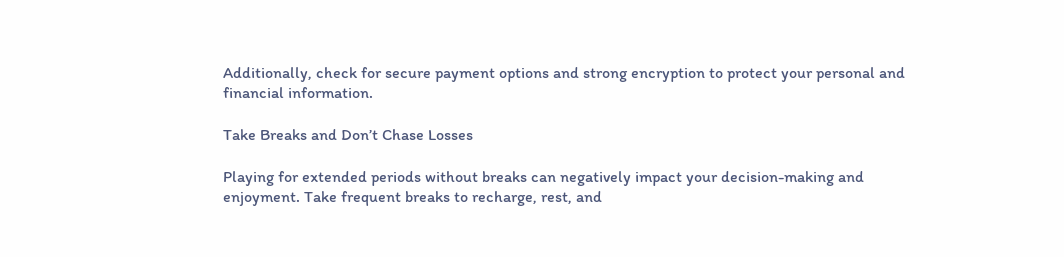Additionally, check for secure payment options and strong encryption to protect your personal and financial information.

Take Breaks and Don’t Chase Losses

Playing for extended periods without breaks can negatively impact your decision-making and enjoyment. Take frequent breaks to recharge, rest, and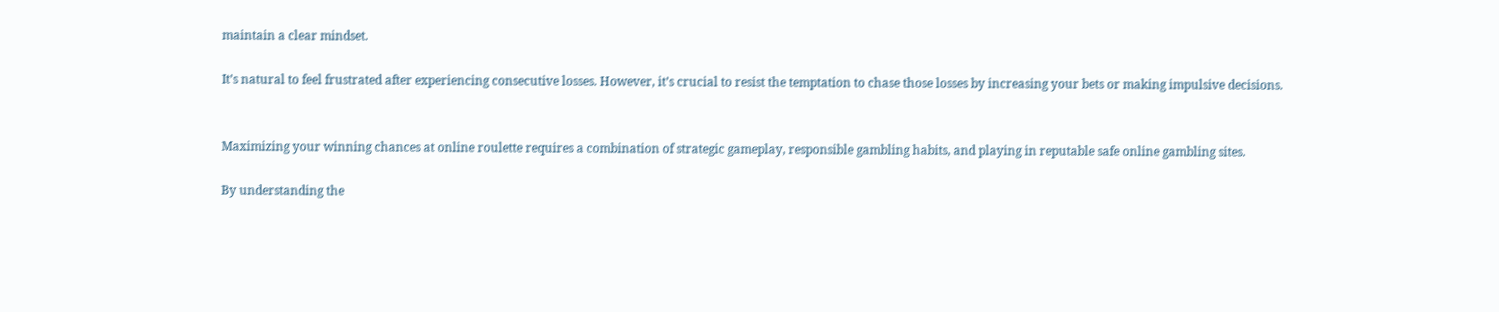maintain a clear mindset.

It’s natural to feel frustrated after experiencing consecutive losses. However, it’s crucial to resist the temptation to chase those losses by increasing your bets or making impulsive decisions.


Maximizing your winning chances at online roulette requires a combination of strategic gameplay, responsible gambling habits, and playing in reputable safe online gambling sites.

By understanding the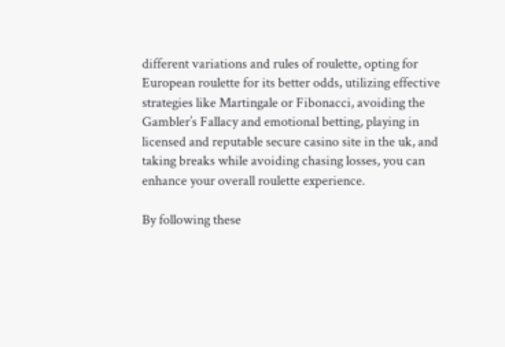different variations and rules of roulette, opting for European roulette for its better odds, utilizing effective strategies like Martingale or Fibonacci, avoiding the Gambler’s Fallacy and emotional betting, playing in licensed and reputable secure casino site in the uk, and taking breaks while avoiding chasing losses, you can enhance your overall roulette experience.

By following these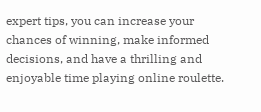expert tips, you can increase your chances of winning, make informed decisions, and have a thrilling and enjoyable time playing online roulette.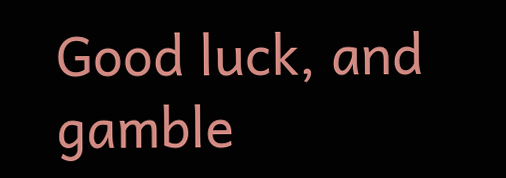Good luck, and gamble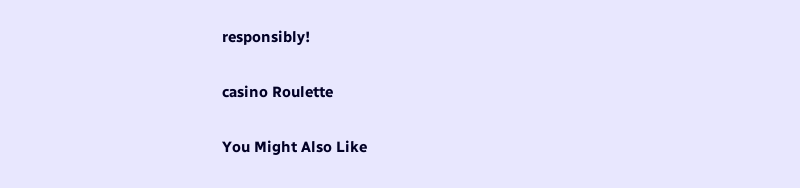responsibly!

casino Roulette

You Might Also Like